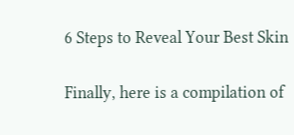6 Steps to Reveal Your Best Skin

Finally, here is a compilation of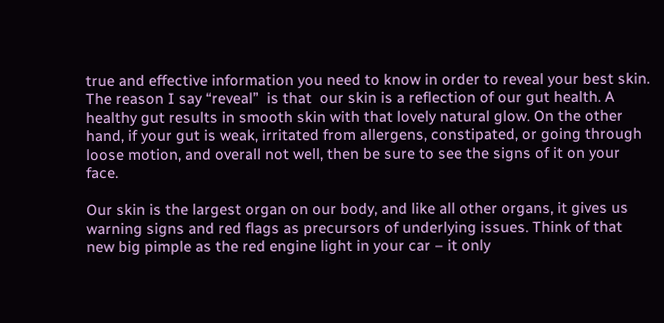true and effective information you need to know in order to reveal your best skin. The reason I say “reveal”  is that  our skin is a reflection of our gut health. A healthy gut results in smooth skin with that lovely natural glow. On the other hand, if your gut is weak, irritated from allergens, constipated, or going through loose motion, and overall not well, then be sure to see the signs of it on your face.

Our skin is the largest organ on our body, and like all other organs, it gives us warning signs and red flags as precursors of underlying issues. Think of that new big pimple as the red engine light in your car – it only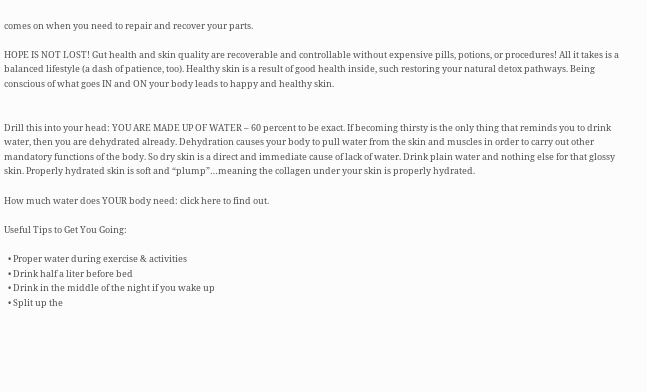comes on when you need to repair and recover your parts.

HOPE IS NOT LOST! Gut health and skin quality are recoverable and controllable without expensive pills, potions, or procedures! All it takes is a balanced lifestyle (a dash of patience, too). Healthy skin is a result of good health inside, such restoring your natural detox pathways. Being conscious of what goes IN and ON your body leads to happy and healthy skin.


Drill this into your head: YOU ARE MADE UP OF WATER – 60 percent to be exact. If becoming thirsty is the only thing that reminds you to drink water, then you are dehydrated already. Dehydration causes your body to pull water from the skin and muscles in order to carry out other mandatory functions of the body. So dry skin is a direct and immediate cause of lack of water. Drink plain water and nothing else for that glossy skin. Properly hydrated skin is soft and “plump”…meaning the collagen under your skin is properly hydrated.

How much water does YOUR body need: click here to find out.

Useful Tips to Get You Going:

  • Proper water during exercise & activities
  • Drink half a liter before bed
  • Drink in the middle of the night if you wake up
  • Split up the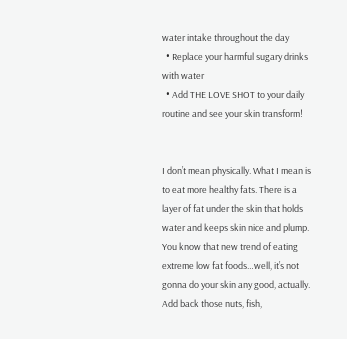water intake throughout the day
  • Replace your harmful sugary drinks with water
  • Add THE LOVE SHOT to your daily routine and see your skin transform!


I don’t mean physically. What I mean is to eat more healthy fats. There is a layer of fat under the skin that holds water and keeps skin nice and plump. You know that new trend of eating extreme low fat foods…well, it’s not gonna do your skin any good, actually. Add back those nuts, fish,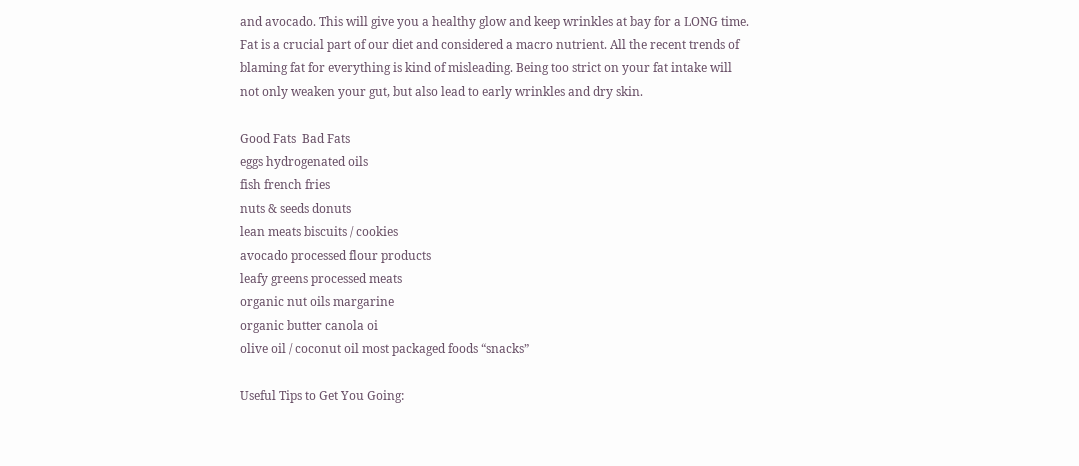and avocado. This will give you a healthy glow and keep wrinkles at bay for a LONG time. Fat is a crucial part of our diet and considered a macro nutrient. All the recent trends of blaming fat for everything is kind of misleading. Being too strict on your fat intake will not only weaken your gut, but also lead to early wrinkles and dry skin.

Good Fats  Bad Fats
eggs hydrogenated oils
fish french fries
nuts & seeds donuts
lean meats biscuits / cookies
avocado processed flour products
leafy greens processed meats
organic nut oils margarine
organic butter canola oi
olive oil / coconut oil most packaged foods “snacks”

Useful Tips to Get You Going: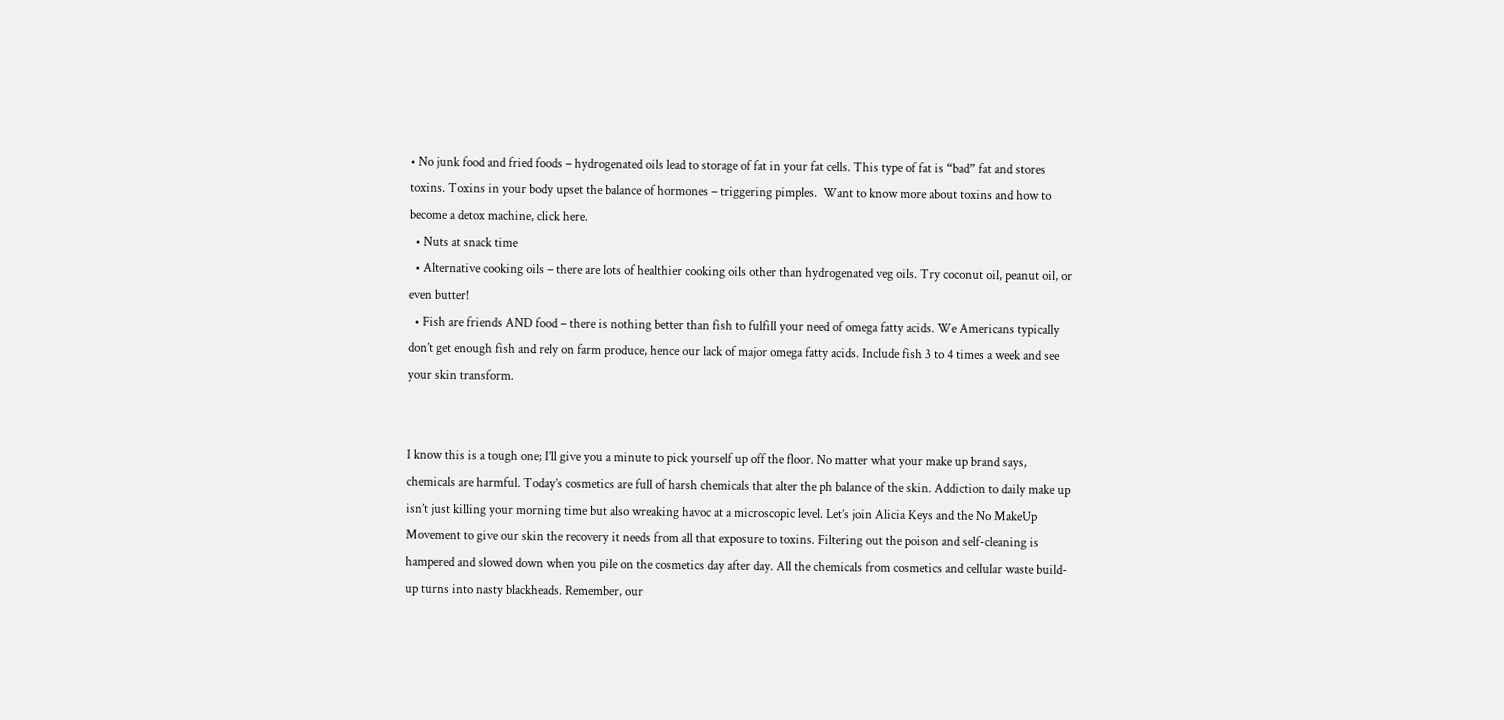• No junk food and fried foods – hydrogenated oils lead to storage of fat in your fat cells. This type of fat is “bad” fat and stores toxins. Toxins in your body upset the balance of hormones – triggering pimples.  Want to know more about toxins and how to become a detox machine, click here.
  • Nuts at snack time
  • Alternative cooking oils – there are lots of healthier cooking oils other than hydrogenated veg oils. Try coconut oil, peanut oil, or even butter!
  • Fish are friends AND food – there is nothing better than fish to fulfill your need of omega fatty acids. We Americans typically don’t get enough fish and rely on farm produce, hence our lack of major omega fatty acids. Include fish 3 to 4 times a week and see your skin transform.


I know this is a tough one; I’ll give you a minute to pick yourself up off the floor. No matter what your make up brand says, chemicals are harmful. Today’s cosmetics are full of harsh chemicals that alter the ph balance of the skin. Addiction to daily make up isn’t just killing your morning time but also wreaking havoc at a microscopic level. Let’s join Alicia Keys and the No MakeUp Movement to give our skin the recovery it needs from all that exposure to toxins. Filtering out the poison and self-cleaning is hampered and slowed down when you pile on the cosmetics day after day. All the chemicals from cosmetics and cellular waste build-up turns into nasty blackheads. Remember, our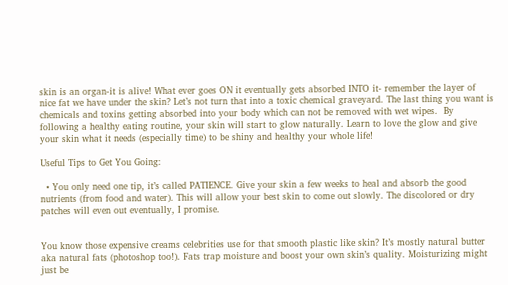skin is an organ-it is alive! What ever goes ON it eventually gets absorbed INTO it- remember the layer of nice fat we have under the skin? Let’s not turn that into a toxic chemical graveyard. The last thing you want is chemicals and toxins getting absorbed into your body which can not be removed with wet wipes.  By following a healthy eating routine, your skin will start to glow naturally. Learn to love the glow and give your skin what it needs (especially time) to be shiny and healthy your whole life!

Useful Tips to Get You Going:

  • You only need one tip, it’s called PATIENCE. Give your skin a few weeks to heal and absorb the good nutrients (from food and water). This will allow your best skin to come out slowly. The discolored or dry patches will even out eventually, I promise.


You know those expensive creams celebrities use for that smooth plastic like skin? It’s mostly natural butter aka natural fats (photoshop too!). Fats trap moisture and boost your own skin’s quality. Moisturizing might just be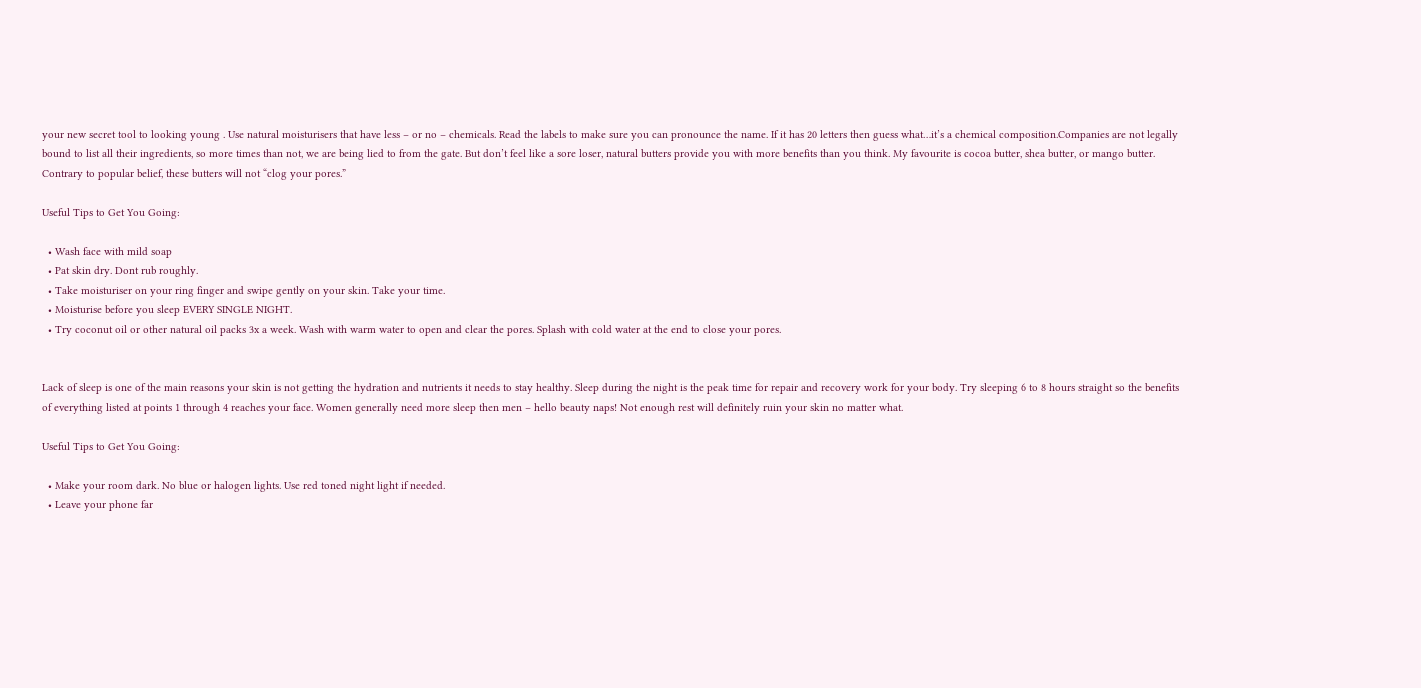your new secret tool to looking young . Use natural moisturisers that have less – or no – chemicals. Read the labels to make sure you can pronounce the name. If it has 20 letters then guess what…it’s a chemical composition.Companies are not legally bound to list all their ingredients, so more times than not, we are being lied to from the gate. But don’t feel like a sore loser, natural butters provide you with more benefits than you think. My favourite is cocoa butter, shea butter, or mango butter. Contrary to popular belief, these butters will not “clog your pores.”

Useful Tips to Get You Going:

  • Wash face with mild soap
  • Pat skin dry. Dont rub roughly.
  • Take moisturiser on your ring finger and swipe gently on your skin. Take your time.
  • Moisturise before you sleep EVERY SINGLE NIGHT.
  • Try coconut oil or other natural oil packs 3x a week. Wash with warm water to open and clear the pores. Splash with cold water at the end to close your pores.


Lack of sleep is one of the main reasons your skin is not getting the hydration and nutrients it needs to stay healthy. Sleep during the night is the peak time for repair and recovery work for your body. Try sleeping 6 to 8 hours straight so the benefits of everything listed at points 1 through 4 reaches your face. Women generally need more sleep then men – hello beauty naps! Not enough rest will definitely ruin your skin no matter what.

Useful Tips to Get You Going:

  • Make your room dark. No blue or halogen lights. Use red toned night light if needed.
  • Leave your phone far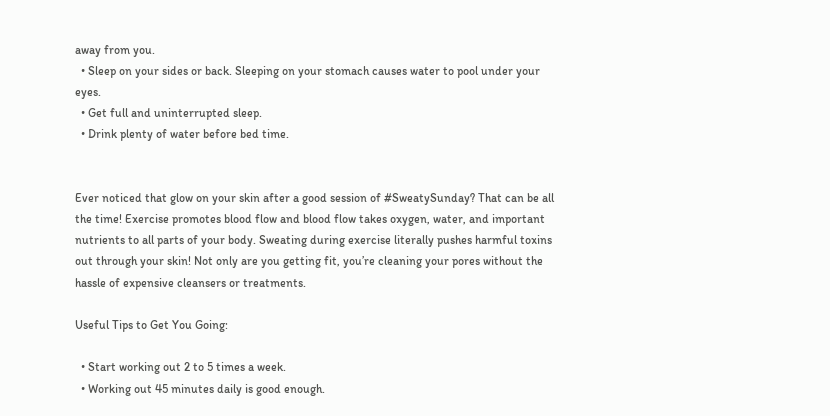away from you.
  • Sleep on your sides or back. Sleeping on your stomach causes water to pool under your eyes.
  • Get full and uninterrupted sleep.
  • Drink plenty of water before bed time.


Ever noticed that glow on your skin after a good session of #SweatySunday? That can be all the time! Exercise promotes blood flow and blood flow takes oxygen, water, and important nutrients to all parts of your body. Sweating during exercise literally pushes harmful toxins out through your skin! Not only are you getting fit, you’re cleaning your pores without the hassle of expensive cleansers or treatments.

Useful Tips to Get You Going:

  • Start working out 2 to 5 times a week.
  • Working out 45 minutes daily is good enough.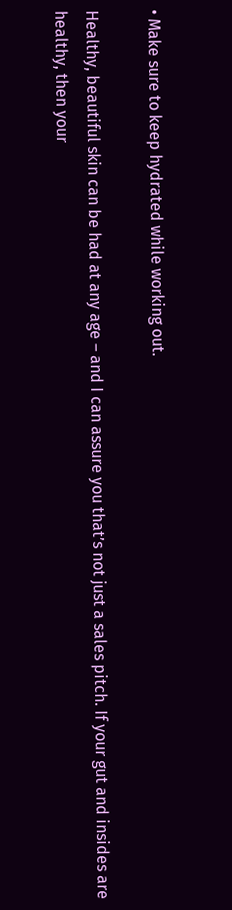• Make sure to keep hydrated while working out.

Healthy, beautiful skin can be had at any age – and I can assure you that’s not just a sales pitch. If your gut and insides are healthy, then your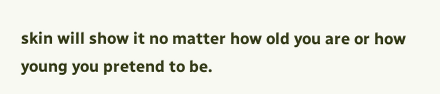skin will show it no matter how old you are or how young you pretend to be.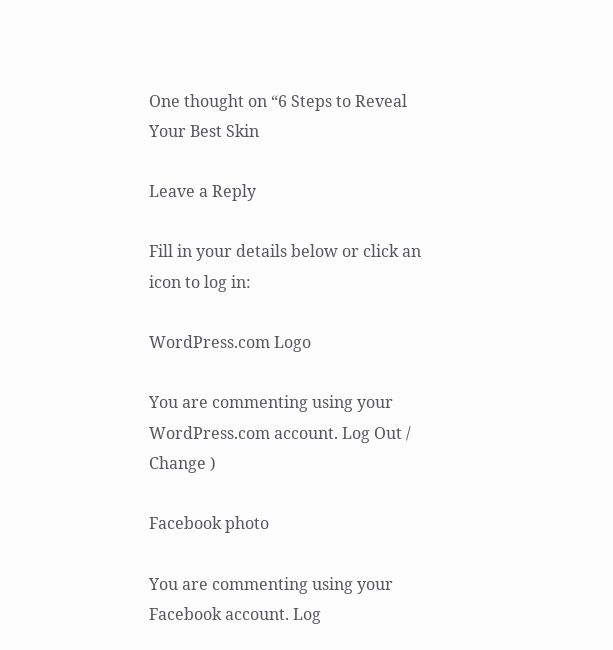One thought on “6 Steps to Reveal Your Best Skin

Leave a Reply

Fill in your details below or click an icon to log in:

WordPress.com Logo

You are commenting using your WordPress.com account. Log Out /  Change )

Facebook photo

You are commenting using your Facebook account. Log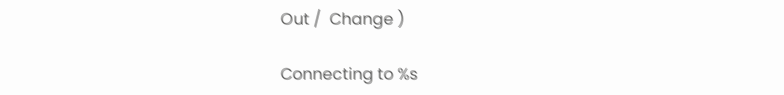Out /  Change )

Connecting to %s